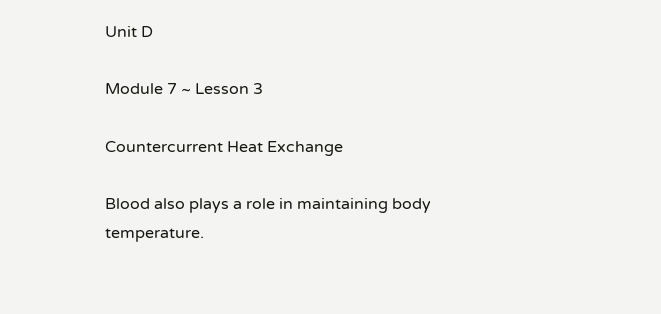Unit D

Module 7 ~ Lesson 3

Countercurrent Heat Exchange

Blood also plays a role in maintaining body temperature.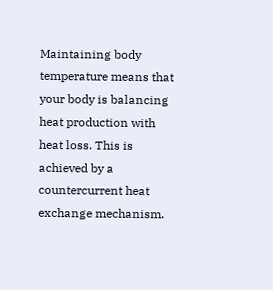Maintaining body temperature means that your body is balancing heat production with heat loss. This is achieved by a countercurrent heat exchange mechanism.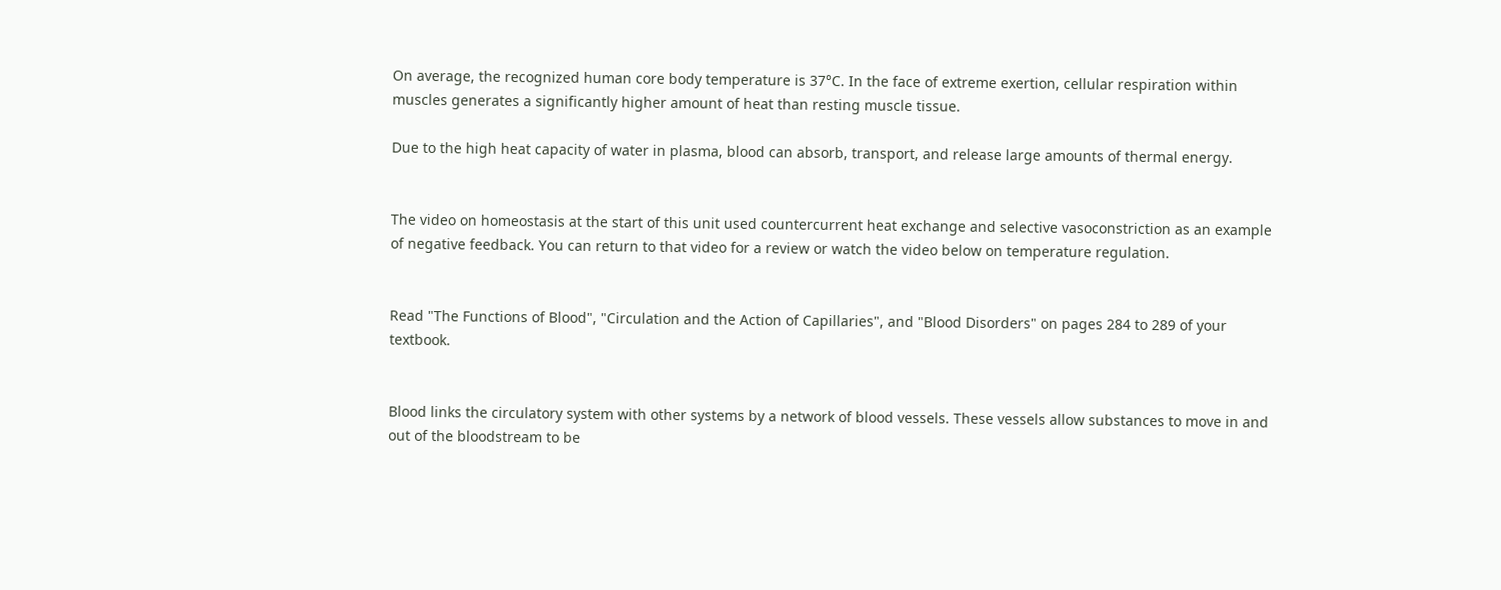On average, the recognized human core body temperature is 37°C. In the face of extreme exertion, cellular respiration within muscles generates a significantly higher amount of heat than resting muscle tissue.

Due to the high heat capacity of water in plasma, blood can absorb, transport, and release large amounts of thermal energy.


The video on homeostasis at the start of this unit used countercurrent heat exchange and selective vasoconstriction as an example of negative feedback. You can return to that video for a review or watch the video below on temperature regulation.


Read "The Functions of Blood", "Circulation and the Action of Capillaries", and "Blood Disorders" on pages 284 to 289 of your textbook.


Blood links the circulatory system with other systems by a network of blood vessels. These vessels allow substances to move in and out of the bloodstream to be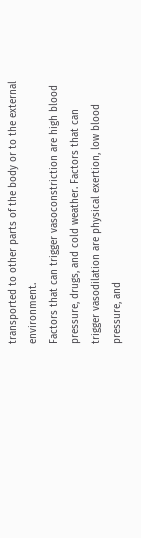transported to other parts of the body or to the external environment.
Factors that can trigger vasoconstriction are high blood pressure, drugs, and cold weather. Factors that can trigger vasodilation are physical exertion, low blood pressure, and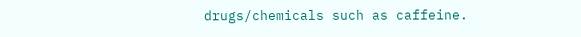drugs/chemicals such as caffeine.